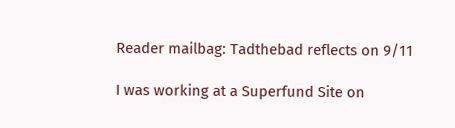Reader mailbag: Tadthebad reflects on 9/11

I was working at a Superfund Site on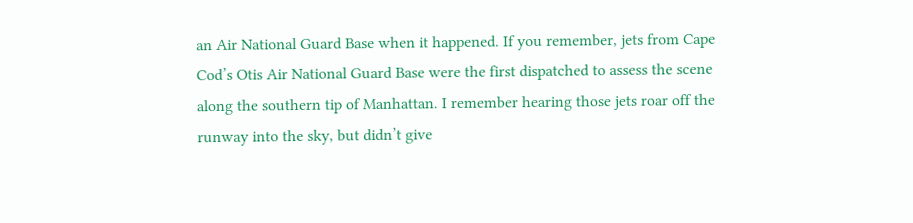an Air National Guard Base when it happened. If you remember, jets from Cape Cod’s Otis Air National Guard Base were the first dispatched to assess the scene along the southern tip of Manhattan. I remember hearing those jets roar off the runway into the sky, but didn’t give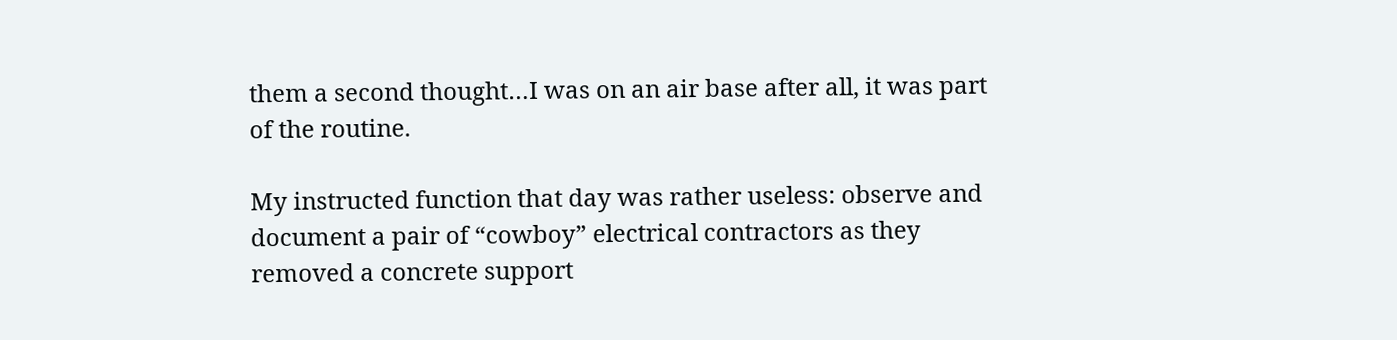them a second thought…I was on an air base after all, it was part of the routine.

My instructed function that day was rather useless: observe and document a pair of “cowboy” electrical contractors as they removed a concrete support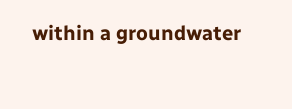within a groundwater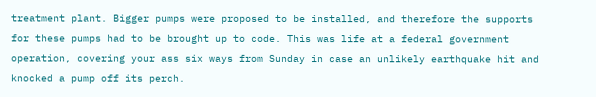treatment plant. Bigger pumps were proposed to be installed, and therefore the supports for these pumps had to be brought up to code. This was life at a federal government operation, covering your ass six ways from Sunday in case an unlikely earthquake hit and knocked a pump off its perch.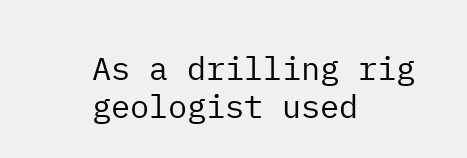As a drilling rig geologist used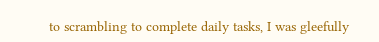to scrambling to complete daily tasks, I was gleefully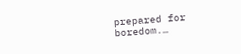prepared for boredom.…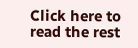Click here to read the rest